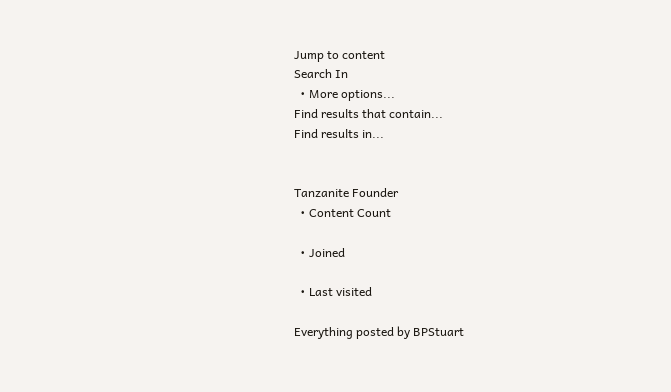Jump to content
Search In
  • More options...
Find results that contain...
Find results in...


Tanzanite Founder
  • Content Count

  • Joined

  • Last visited

Everything posted by BPStuart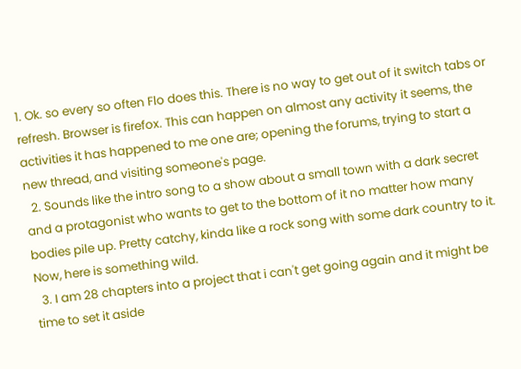1. Ok. so every so often Flo does this. There is no way to get out of it switch tabs or refresh. Browser is firefox. This can happen on almost any activity it seems, the activities it has happened to me one are; opening the forums, trying to start a new thread, and visiting someone's page.
  2. Sounds like the intro song to a show about a small town with a dark secret and a protagonist who wants to get to the bottom of it no matter how many bodies pile up. Pretty catchy, kinda like a rock song with some dark country to it. Now, here is something wild.
  3. I am 28 chapters into a project that i can't get going again and it might be time to set it aside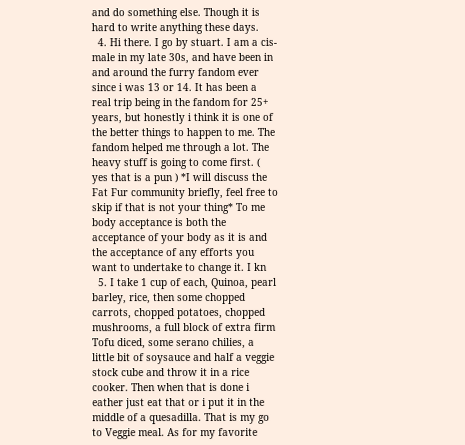and do something else. Though it is hard to write anything these days.
  4. Hi there. I go by stuart. I am a cis-male in my late 30s, and have been in and around the furry fandom ever since i was 13 or 14. It has been a real trip being in the fandom for 25+ years, but honestly i think it is one of the better things to happen to me. The fandom helped me through a lot. The heavy stuff is going to come first. ( yes that is a pun ) *I will discuss the Fat Fur community briefly, feel free to skip if that is not your thing* To me body acceptance is both the acceptance of your body as it is and the acceptance of any efforts you want to undertake to change it. I kn
  5. I take 1 cup of each, Quinoa, pearl barley, rice, then some chopped carrots, chopped potatoes, chopped mushrooms, a full block of extra firm Tofu diced, some serano chilies, a little bit of soysauce and half a veggie stock cube and throw it in a rice cooker. Then when that is done i eather just eat that or i put it in the middle of a quesadilla. That is my go to Veggie meal. As for my favorite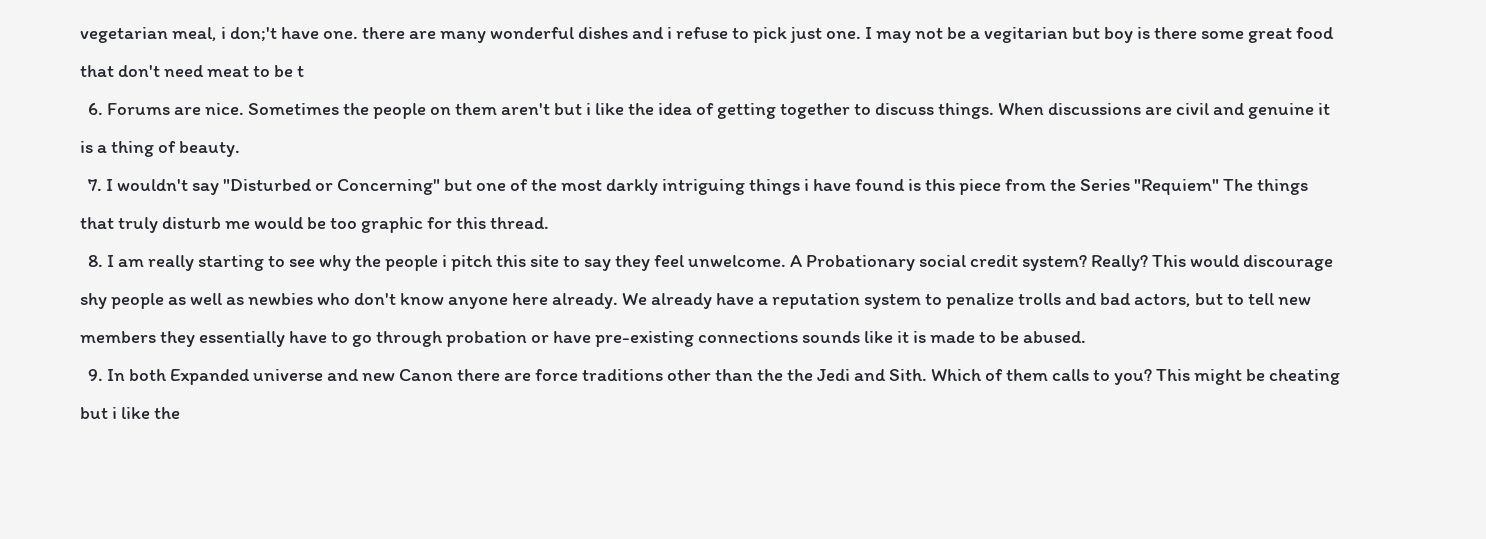vegetarian meal, i don;'t have one. there are many wonderful dishes and i refuse to pick just one. I may not be a vegitarian but boy is there some great food that don't need meat to be t
  6. Forums are nice. Sometimes the people on them aren't but i like the idea of getting together to discuss things. When discussions are civil and genuine it is a thing of beauty.
  7. I wouldn't say "Disturbed or Concerning" but one of the most darkly intriguing things i have found is this piece from the Series "Requiem" The things that truly disturb me would be too graphic for this thread.
  8. I am really starting to see why the people i pitch this site to say they feel unwelcome. A Probationary social credit system? Really? This would discourage shy people as well as newbies who don't know anyone here already. We already have a reputation system to penalize trolls and bad actors, but to tell new members they essentially have to go through probation or have pre-existing connections sounds like it is made to be abused.
  9. In both Expanded universe and new Canon there are force traditions other than the the Jedi and Sith. Which of them calls to you? This might be cheating but i like the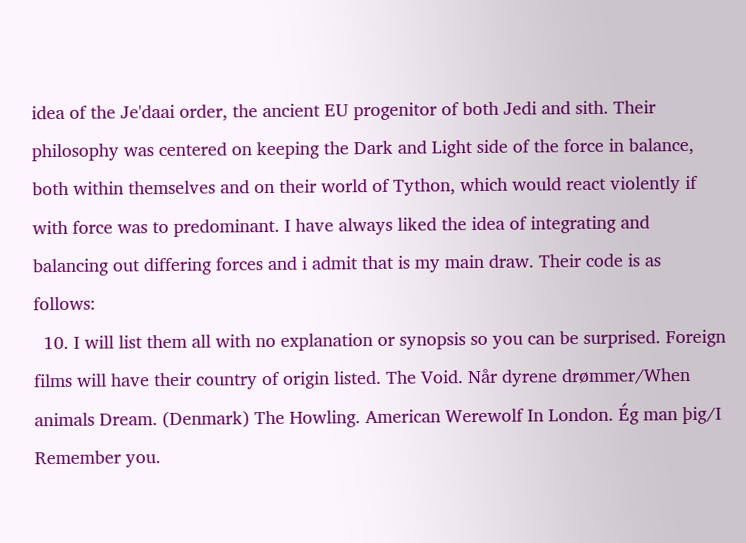idea of the Je'daai order, the ancient EU progenitor of both Jedi and sith. Their philosophy was centered on keeping the Dark and Light side of the force in balance, both within themselves and on their world of Tython, which would react violently if with force was to predominant. I have always liked the idea of integrating and balancing out differing forces and i admit that is my main draw. Their code is as follows:
  10. I will list them all with no explanation or synopsis so you can be surprised. Foreign films will have their country of origin listed. The Void. Når dyrene drømmer/When animals Dream. (Denmark) The Howling. American Werewolf In London. Ég man þig/I Remember you.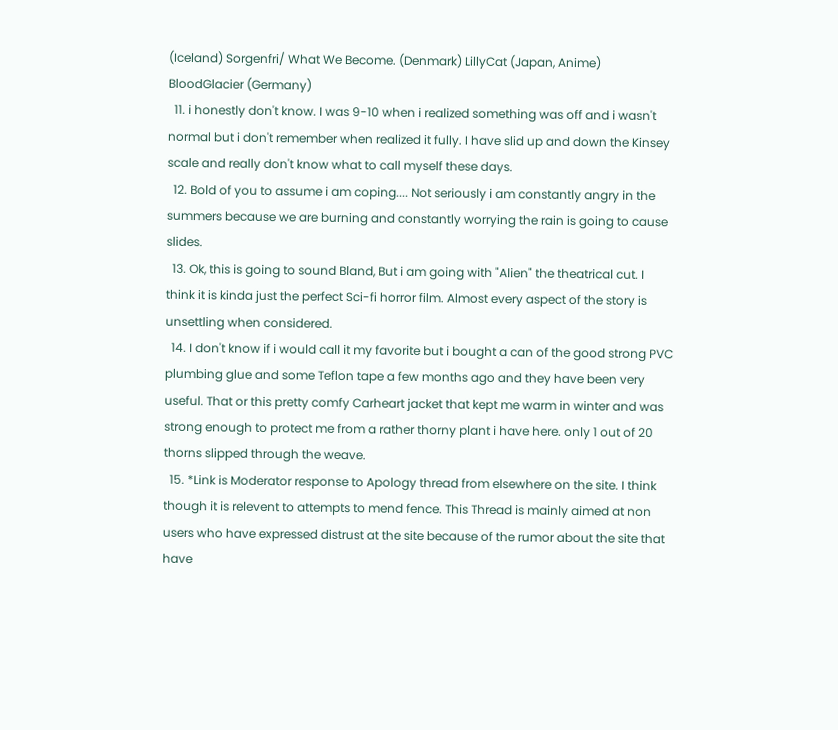(Iceland) Sorgenfri/ What We Become. (Denmark) LillyCat (Japan, Anime) BloodGlacier (Germany)
  11. i honestly don't know. I was 9-10 when i realized something was off and i wasn't normal but i don't remember when realized it fully. I have slid up and down the Kinsey scale and really don't know what to call myself these days.
  12. Bold of you to assume i am coping.... Not seriously i am constantly angry in the summers because we are burning and constantly worrying the rain is going to cause slides.
  13. Ok, this is going to sound Bland, But i am going with "Alien" the theatrical cut. I think it is kinda just the perfect Sci-fi horror film. Almost every aspect of the story is unsettling when considered.
  14. I don't know if i would call it my favorite but i bought a can of the good strong PVC plumbing glue and some Teflon tape a few months ago and they have been very useful. That or this pretty comfy Carheart jacket that kept me warm in winter and was strong enough to protect me from a rather thorny plant i have here. only 1 out of 20 thorns slipped through the weave.
  15. *Link is Moderator response to Apology thread from elsewhere on the site. I think though it is relevent to attempts to mend fence. This Thread is mainly aimed at non users who have expressed distrust at the site because of the rumor about the site that have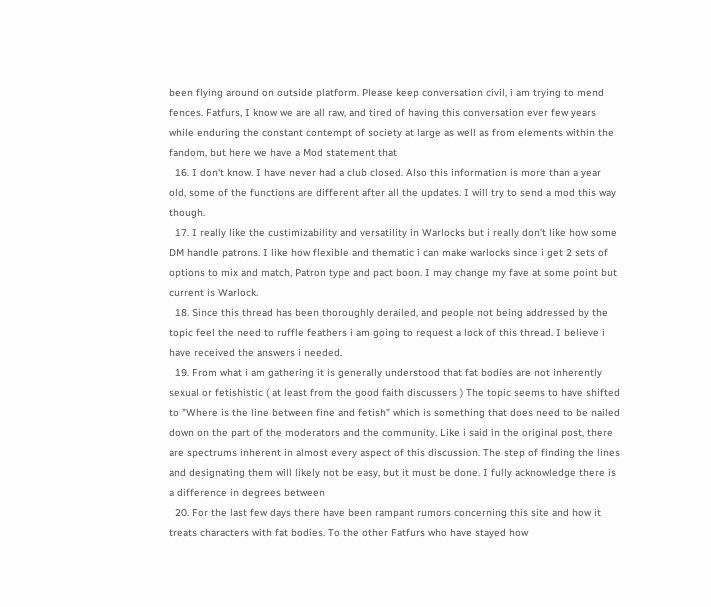been flying around on outside platform. Please keep conversation civil, i am trying to mend fences. Fatfurs, I know we are all raw, and tired of having this conversation ever few years while enduring the constant contempt of society at large as well as from elements within the fandom, but here we have a Mod statement that
  16. I don't know. I have never had a club closed. Also this information is more than a year old, some of the functions are different after all the updates. I will try to send a mod this way though.
  17. I really like the custimizability and versatility in Warlocks but i really don't like how some DM handle patrons. I like how flexible and thematic i can make warlocks since i get 2 sets of options to mix and match, Patron type and pact boon. I may change my fave at some point but current is Warlock.
  18. Since this thread has been thoroughly derailed, and people not being addressed by the topic feel the need to ruffle feathers i am going to request a lock of this thread. I believe i have received the answers i needed.
  19. From what i am gathering it is generally understood that fat bodies are not inherently sexual or fetishistic ( at least from the good faith discussers ) The topic seems to have shifted to "Where is the line between fine and fetish" which is something that does need to be nailed down on the part of the moderators and the community. Like i said in the original post, there are spectrums inherent in almost every aspect of this discussion. The step of finding the lines and designating them will likely not be easy, but it must be done. I fully acknowledge there is a difference in degrees between
  20. For the last few days there have been rampant rumors concerning this site and how it treats characters with fat bodies. To the other Fatfurs who have stayed how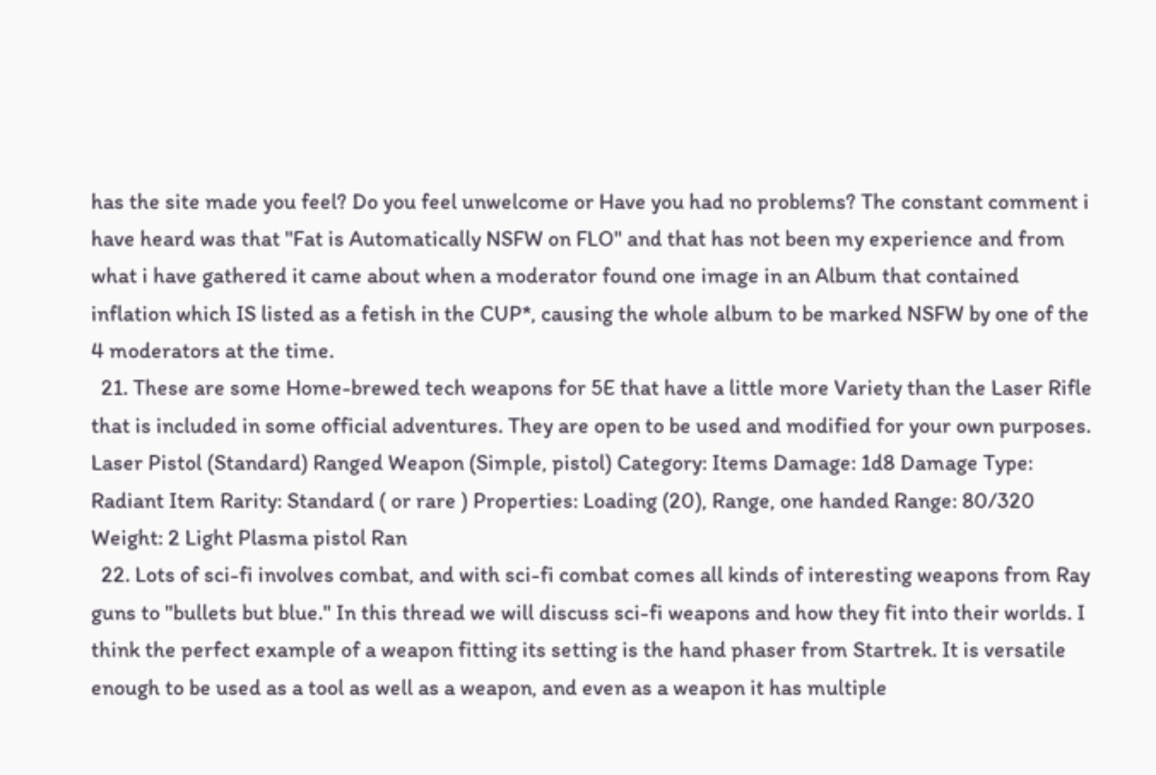has the site made you feel? Do you feel unwelcome or Have you had no problems? The constant comment i have heard was that "Fat is Automatically NSFW on FLO" and that has not been my experience and from what i have gathered it came about when a moderator found one image in an Album that contained inflation which IS listed as a fetish in the CUP*, causing the whole album to be marked NSFW by one of the 4 moderators at the time.
  21. These are some Home-brewed tech weapons for 5E that have a little more Variety than the Laser Rifle that is included in some official adventures. They are open to be used and modified for your own purposes. Laser Pistol (Standard) Ranged Weapon (Simple, pistol) Category: Items Damage: 1d8 Damage Type: Radiant Item Rarity: Standard ( or rare ) Properties: Loading (20), Range, one handed Range: 80/320 Weight: 2 Light Plasma pistol Ran
  22. Lots of sci-fi involves combat, and with sci-fi combat comes all kinds of interesting weapons from Ray guns to "bullets but blue." In this thread we will discuss sci-fi weapons and how they fit into their worlds. I think the perfect example of a weapon fitting its setting is the hand phaser from Startrek. It is versatile enough to be used as a tool as well as a weapon, and even as a weapon it has multiple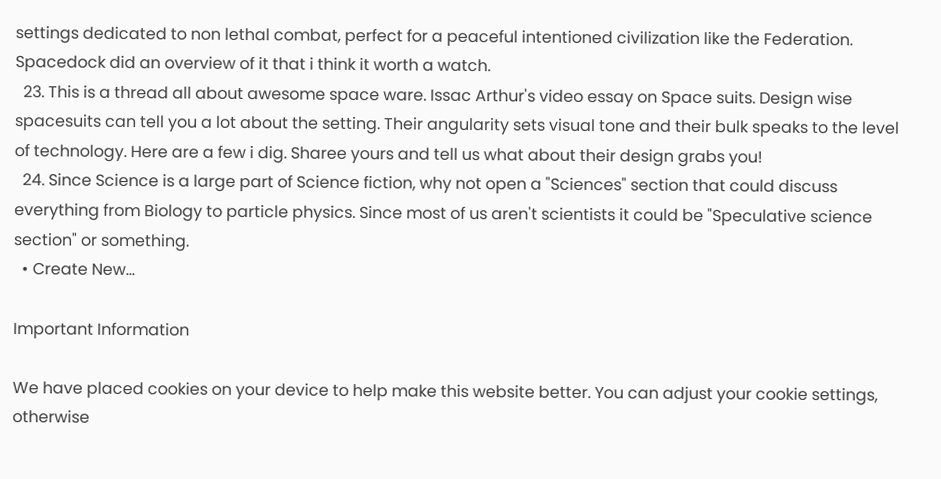settings dedicated to non lethal combat, perfect for a peaceful intentioned civilization like the Federation. Spacedock did an overview of it that i think it worth a watch.
  23. This is a thread all about awesome space ware. Issac Arthur's video essay on Space suits. Design wise spacesuits can tell you a lot about the setting. Their angularity sets visual tone and their bulk speaks to the level of technology. Here are a few i dig. Sharee yours and tell us what about their design grabs you!
  24. Since Science is a large part of Science fiction, why not open a "Sciences" section that could discuss everything from Biology to particle physics. Since most of us aren't scientists it could be "Speculative science section" or something.
  • Create New...

Important Information

We have placed cookies on your device to help make this website better. You can adjust your cookie settings, otherwise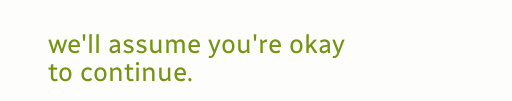we'll assume you're okay to continue.